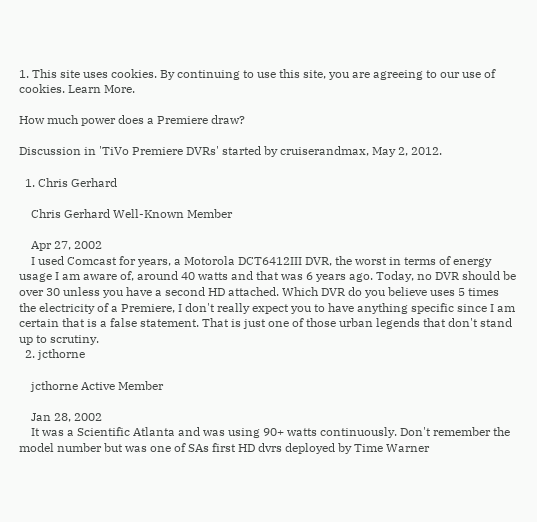1. This site uses cookies. By continuing to use this site, you are agreeing to our use of cookies. Learn More.

How much power does a Premiere draw?

Discussion in 'TiVo Premiere DVRs' started by cruiserandmax, May 2, 2012.

  1. Chris Gerhard

    Chris Gerhard Well-Known Member

    Apr 27, 2002
    I used Comcast for years, a Motorola DCT6412III DVR, the worst in terms of energy usage I am aware of, around 40 watts and that was 6 years ago. Today, no DVR should be over 30 unless you have a second HD attached. Which DVR do you believe uses 5 times the electricity of a Premiere, I don't really expect you to have anything specific since I am certain that is a false statement. That is just one of those urban legends that don't stand up to scrutiny.
  2. jcthorne

    jcthorne Active Member

    Jan 28, 2002
    It was a Scientific Atlanta and was using 90+ watts continuously. Don't remember the model number but was one of SAs first HD dvrs deployed by Time Warner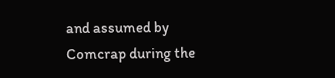and assumed by Comcrap during the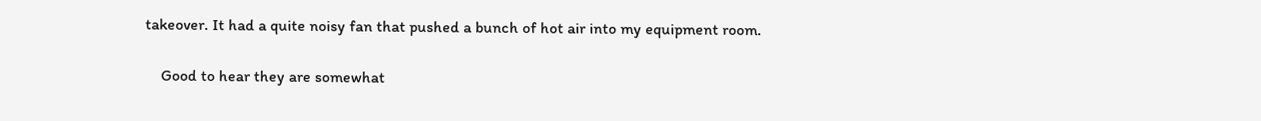takeover. It had a quite noisy fan that pushed a bunch of hot air into my equipment room.

    Good to hear they are somewhat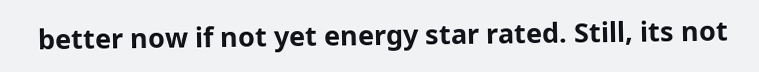better now if not yet energy star rated. Still, its not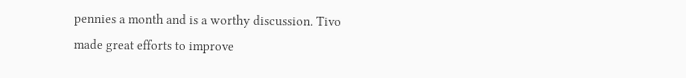pennies a month and is a worthy discussion. Tivo made great efforts to improve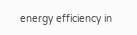energy efficiency in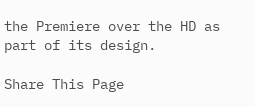the Premiere over the HD as part of its design.

Share This Page